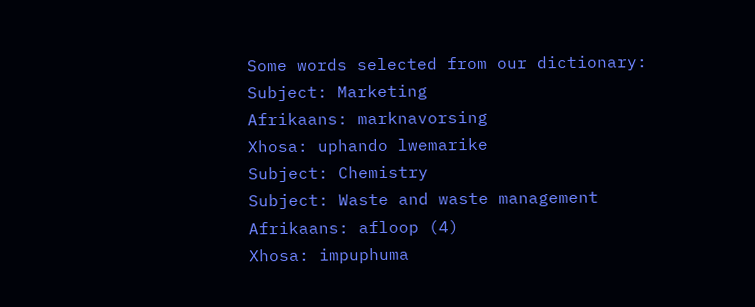Some words selected from our dictionary:
Subject: Marketing
Afrikaans: marknavorsing
Xhosa: uphando lwemarike
Subject: Chemistry
Subject: Waste and waste management
Afrikaans: afloop (4)
Xhosa: impuphuma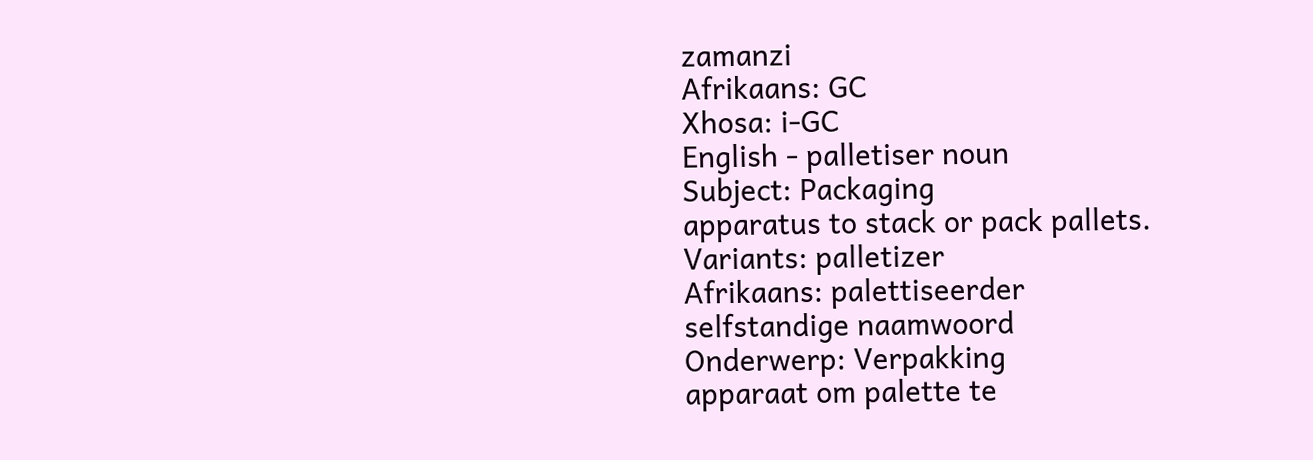zamanzi
Afrikaans: GC
Xhosa: i-GC
English - palletiser noun
Subject: Packaging
apparatus to stack or pack pallets.
Variants: palletizer
Afrikaans: palettiseerder
selfstandige naamwoord
Onderwerp: Verpakking
apparaat om palette te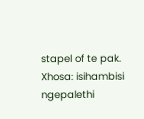stapel of te pak.
Xhosa: isihambisi ngepalethi